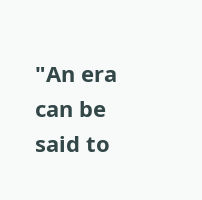"An era can be said to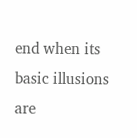end when its basic illusions are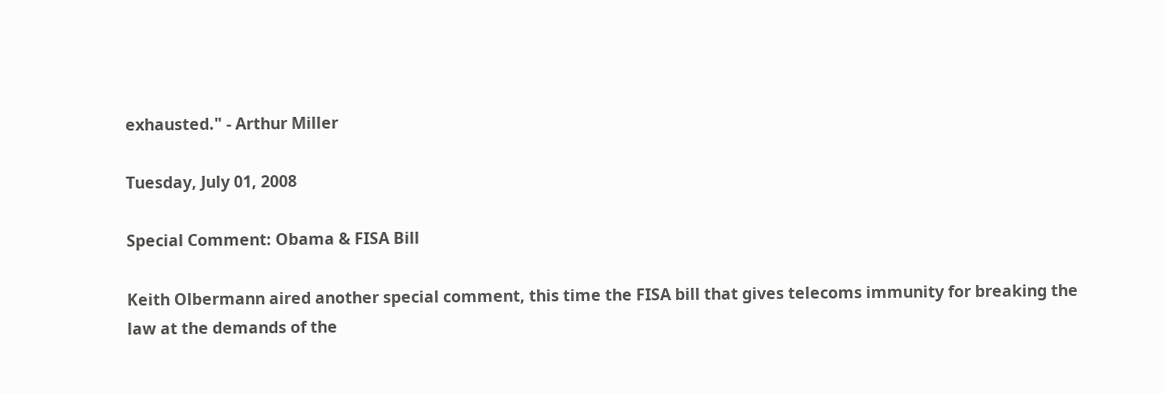exhausted." - Arthur Miller

Tuesday, July 01, 2008

Special Comment: Obama & FISA Bill

Keith Olbermann aired another special comment, this time the FISA bill that gives telecoms immunity for breaking the law at the demands of the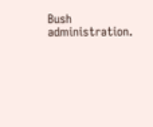Bush administration.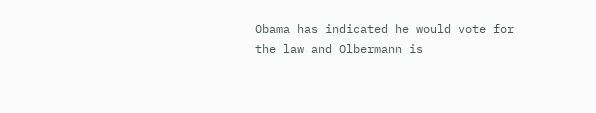Obama has indicated he would vote for the law and Olbermann is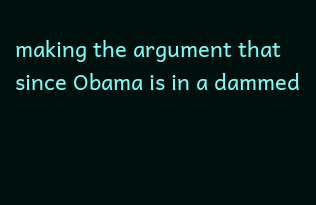making the argument that since Obama is in a dammed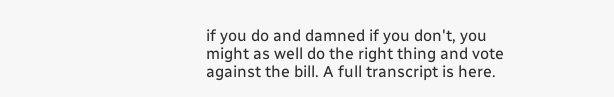if you do and damned if you don't, you might as well do the right thing and vote against the bill. A full transcript is here.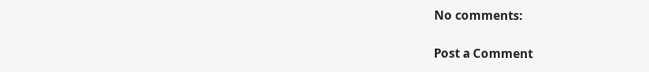No comments:

Post a Comment